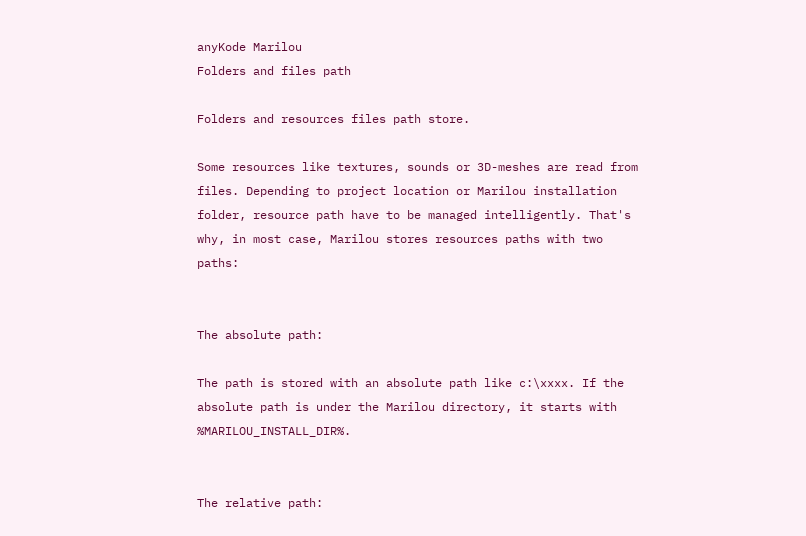anyKode Marilou
Folders and files path

Folders and resources files path store.

Some resources like textures, sounds or 3D-meshes are read from files. Depending to project location or Marilou installation folder, resource path have to be managed intelligently. That's why, in most case, Marilou stores resources paths with two paths:


The absolute path:

The path is stored with an absolute path like c:\xxxx. If the absolute path is under the Marilou directory, it starts with %MARILOU_INSTALL_DIR%.


The relative path: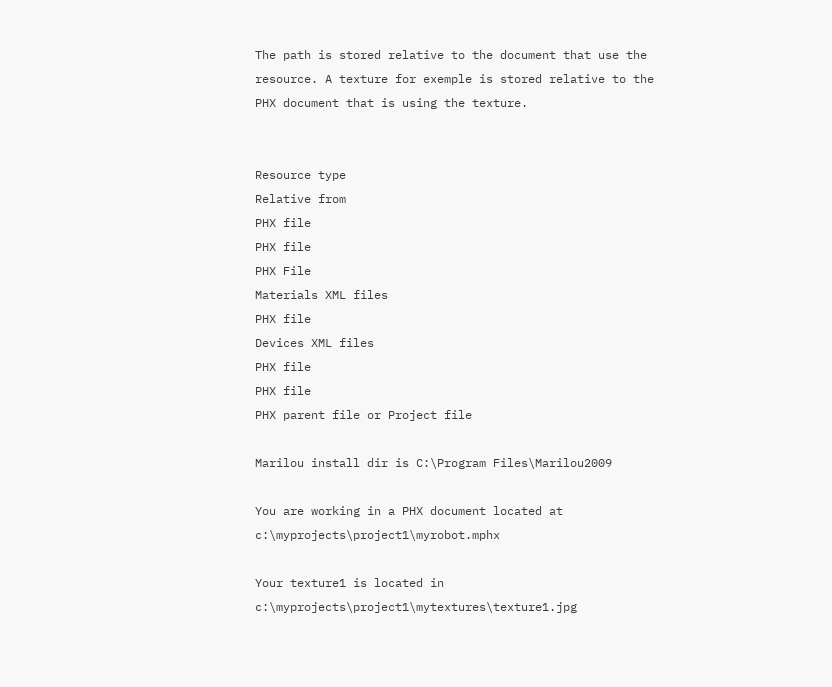The path is stored relative to the document that use the resource. A texture for exemple is stored relative to the PHX document that is using the texture.


Resource type
Relative from
PHX file
PHX file
PHX File
Materials XML files
PHX file
Devices XML files
PHX file
PHX file
PHX parent file or Project file

Marilou install dir is C:\Program Files\Marilou2009

You are working in a PHX document located at c:\myprojects\project1\myrobot.mphx

Your texture1 is located in c:\myprojects\project1\mytextures\texture1.jpg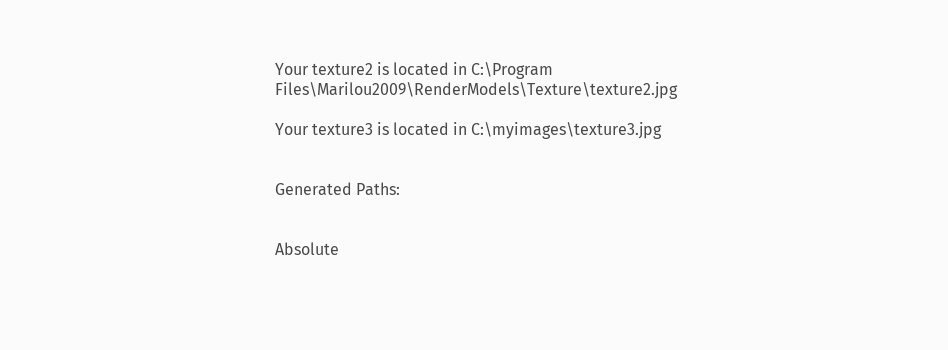Your texture2 is located in C:\Program Files\Marilou2009\RenderModels\Texture\texture2.jpg

Your texture3 is located in C:\myimages\texture3.jpg


Generated Paths:


Absolute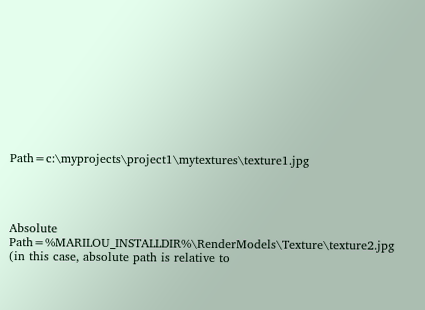Path=c:\myprojects\project1\mytextures\texture1.jpg




Absolute Path=%MARILOU_INSTALLDIR%\RenderModels\Texture\texture2.jpg (in this case, absolute path is relative to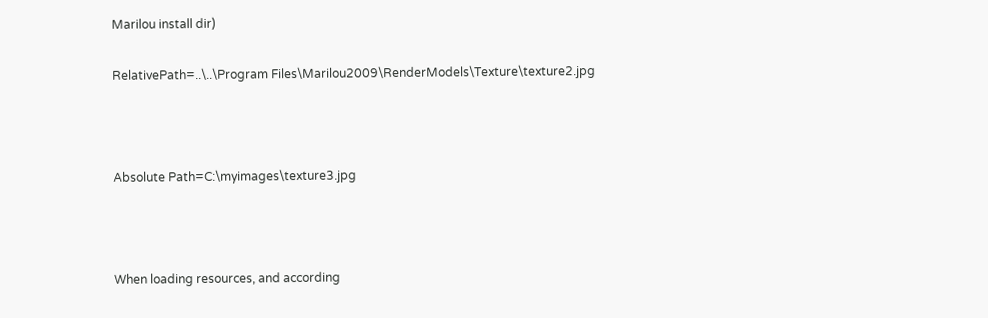Marilou install dir)

RelativePath=..\..\Program Files\Marilou2009\RenderModels\Texture\texture2.jpg



Absolute Path=C:\myimages\texture3.jpg



When loading resources, and according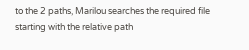to the 2 paths, Marilou searches the required file starting with the relative path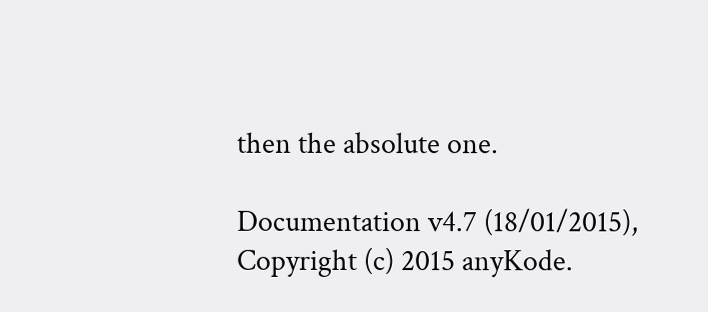then the absolute one.

Documentation v4.7 (18/01/2015), Copyright (c) 2015 anyKode.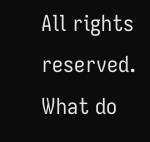All rights reserved.
What do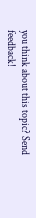you think about this topic? Send feedback!